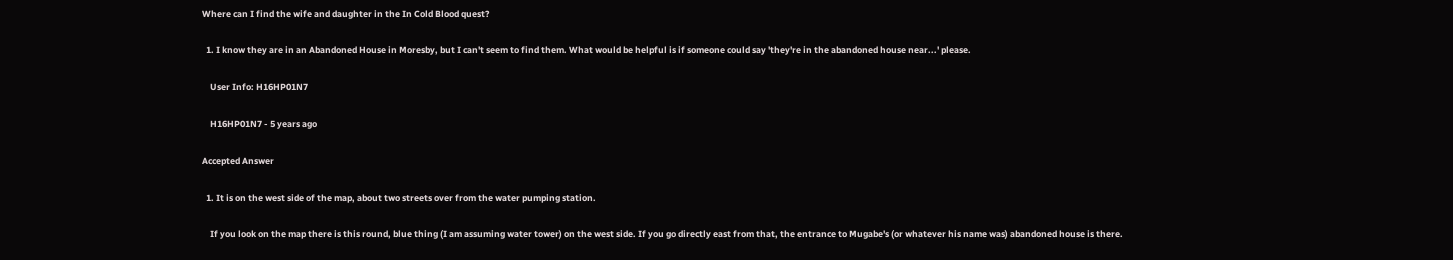Where can I find the wife and daughter in the In Cold Blood quest?

  1. I know they are in an Abandoned House in Moresby, but I can't seem to find them. What would be helpful is if someone could say 'they're in the abandoned house near...' please.

    User Info: H16HP01N7

    H16HP01N7 - 5 years ago

Accepted Answer

  1. It is on the west side of the map, about two streets over from the water pumping station.

    If you look on the map there is this round, blue thing (I am assuming water tower) on the west side. If you go directly east from that, the entrance to Mugabe's (or whatever his name was) abandoned house is there.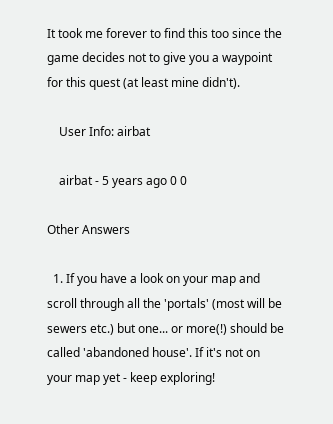It took me forever to find this too since the game decides not to give you a waypoint for this quest (at least mine didn't).

    User Info: airbat

    airbat - 5 years ago 0 0

Other Answers

  1. If you have a look on your map and scroll through all the 'portals' (most will be sewers etc.) but one... or more(!) should be called 'abandoned house'. If it's not on your map yet - keep exploring!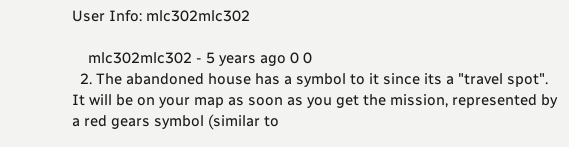User Info: mlc302mlc302

    mlc302mlc302 - 5 years ago 0 0
  2. The abandoned house has a symbol to it since its a "travel spot". It will be on your map as soon as you get the mission, represented by a red gears symbol (similar to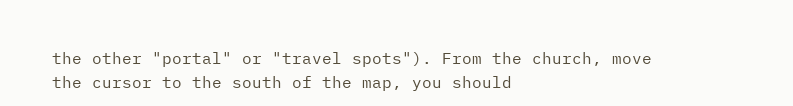the other "portal" or "travel spots"). From the church, move the cursor to the south of the map, you should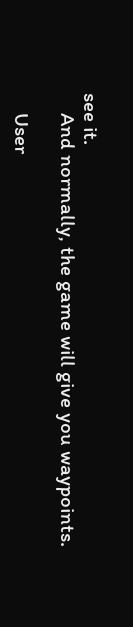see it.
    And normally, the game will give you waypoints.

    User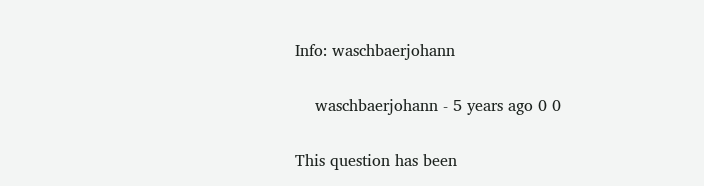Info: waschbaerjohann

    waschbaerjohann - 5 years ago 0 0

This question has been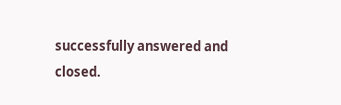successfully answered and closed.